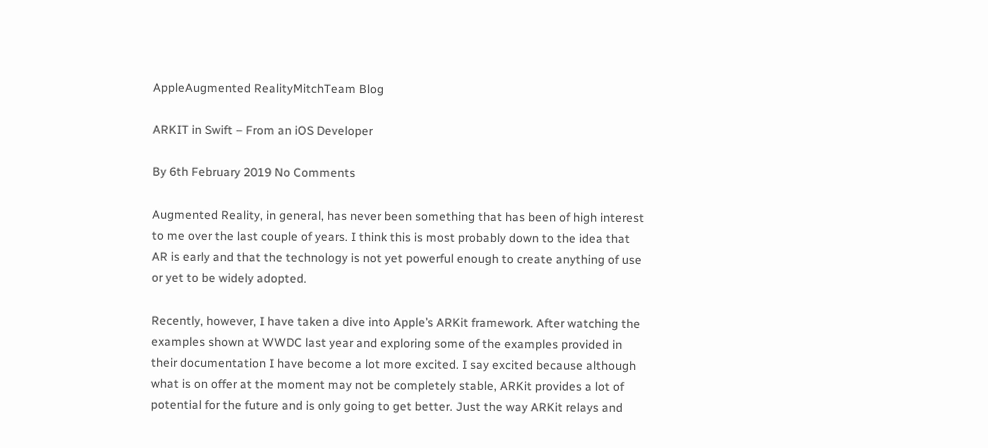AppleAugmented RealityMitchTeam Blog

ARKIT in Swift – From an iOS Developer

By 6th February 2019 No Comments

Augmented Reality, in general, has never been something that has been of high interest to me over the last couple of years. I think this is most probably down to the idea that AR is early and that the technology is not yet powerful enough to create anything of use or yet to be widely adopted.

Recently, however, I have taken a dive into Apple’s ARKit framework. After watching the examples shown at WWDC last year and exploring some of the examples provided in their documentation I have become a lot more excited. I say excited because although what is on offer at the moment may not be completely stable, ARKit provides a lot of potential for the future and is only going to get better. Just the way ARKit relays and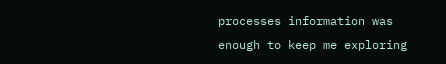processes information was enough to keep me exploring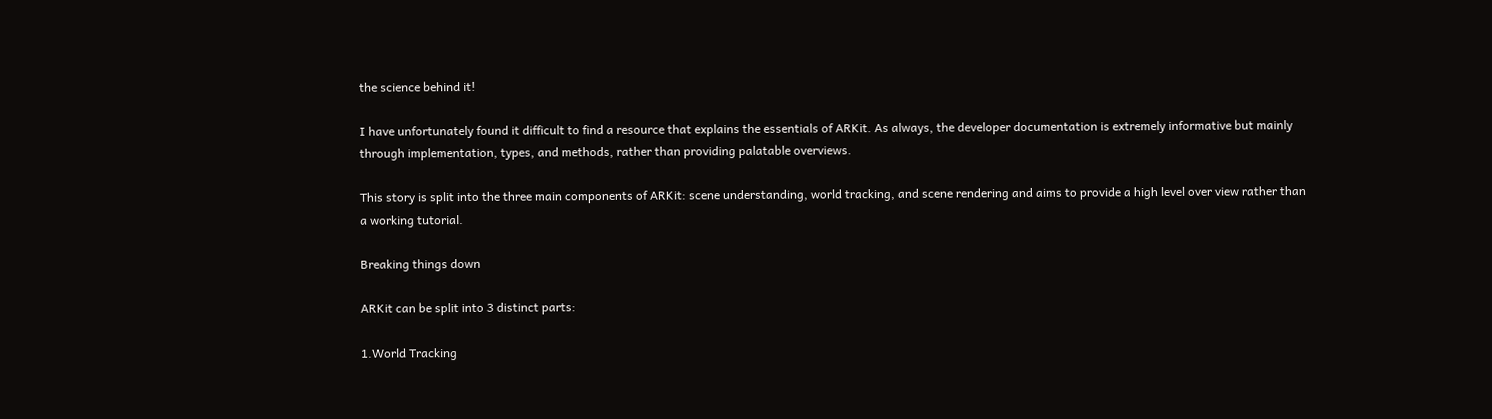the science behind it!

I have unfortunately found it difficult to find a resource that explains the essentials of ARKit. As always, the developer documentation is extremely informative but mainly through implementation, types, and methods, rather than providing palatable overviews.

This story is split into the three main components of ARKit: scene understanding, world tracking, and scene rendering and aims to provide a high level over view rather than a working tutorial.

Breaking things down

ARKit can be split into 3 distinct parts:

1.World Tracking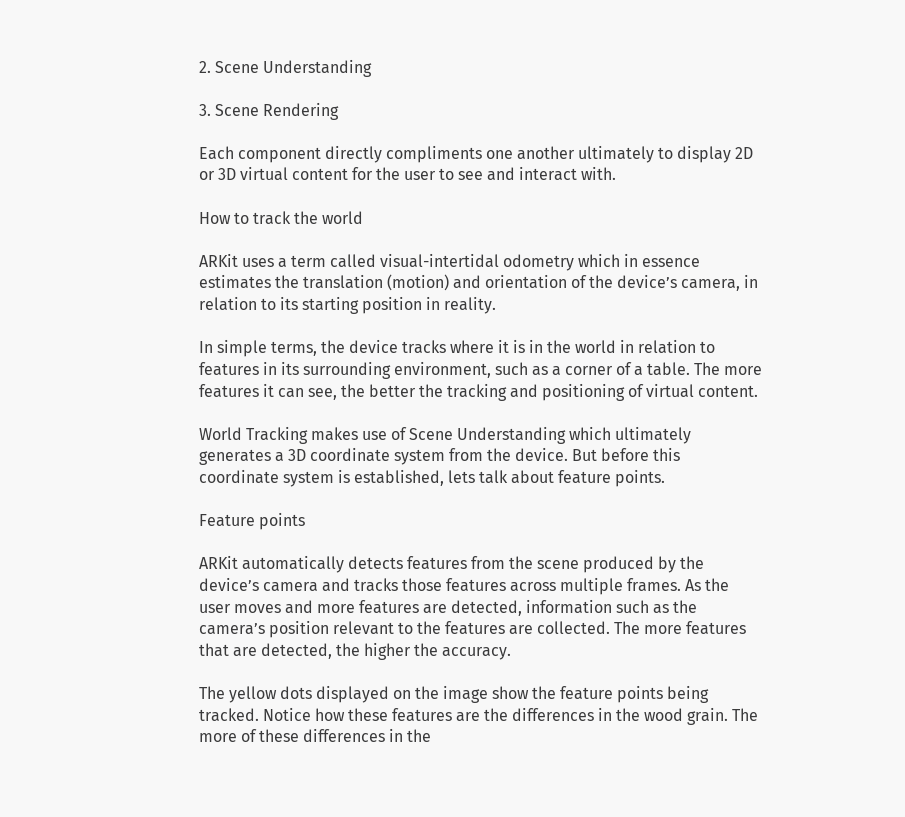2. Scene Understanding

3. Scene Rendering

Each component directly compliments one another ultimately to display 2D or 3D virtual content for the user to see and interact with.

How to track the world

ARKit uses a term called visual-intertidal odometry which in essence estimates the translation (motion) and orientation of the device’s camera, in relation to its starting position in reality.

In simple terms, the device tracks where it is in the world in relation to features in its surrounding environment, such as a corner of a table. The more features it can see, the better the tracking and positioning of virtual content.

World Tracking makes use of Scene Understanding which ultimately generates a 3D coordinate system from the device. But before this coordinate system is established, lets talk about feature points.

Feature points

ARKit automatically detects features from the scene produced by the device’s camera and tracks those features across multiple frames. As the user moves and more features are detected, information such as the camera’s position relevant to the features are collected. The more features that are detected, the higher the accuracy.

The yellow dots displayed on the image show the feature points being tracked. Notice how these features are the differences in the wood grain. The more of these differences in the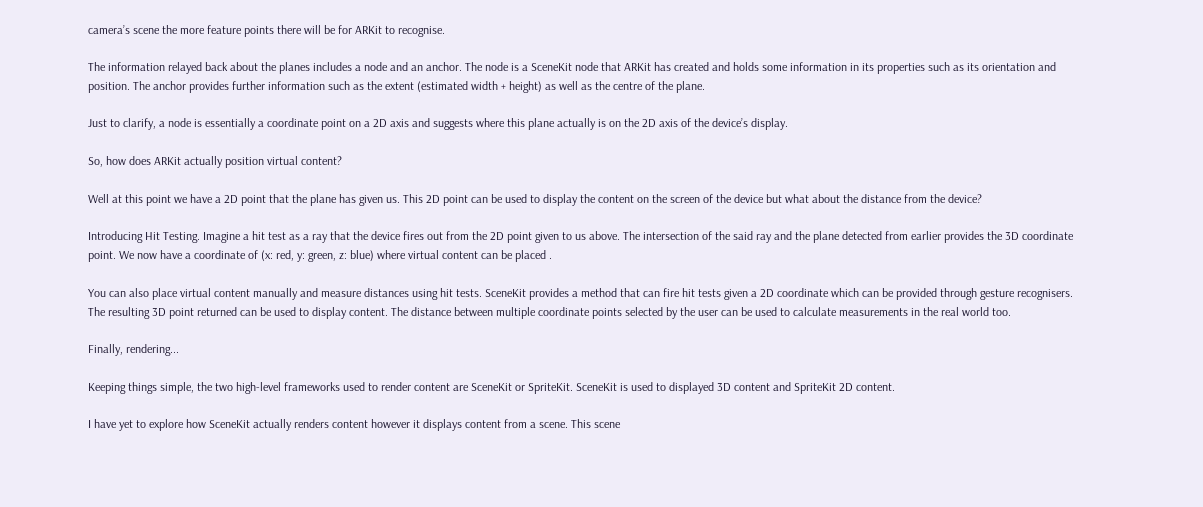camera’s scene the more feature points there will be for ARKit to recognise.

The information relayed back about the planes includes a node and an anchor. The node is a SceneKit node that ARKit has created and holds some information in its properties such as its orientation and position. The anchor provides further information such as the extent (estimated width + height) as well as the centre of the plane.

Just to clarify, a node is essentially a coordinate point on a 2D axis and suggests where this plane actually is on the 2D axis of the device’s display.

So, how does ARKit actually position virtual content?

Well at this point we have a 2D point that the plane has given us. This 2D point can be used to display the content on the screen of the device but what about the distance from the device?

Introducing Hit Testing. Imagine a hit test as a ray that the device fires out from the 2D point given to us above. The intersection of the said ray and the plane detected from earlier provides the 3D coordinate point. We now have a coordinate of (x: red, y: green, z: blue) where virtual content can be placed .

You can also place virtual content manually and measure distances using hit tests. SceneKit provides a method that can fire hit tests given a 2D coordinate which can be provided through gesture recognisers. The resulting 3D point returned can be used to display content. The distance between multiple coordinate points selected by the user can be used to calculate measurements in the real world too.

Finally, rendering...

Keeping things simple, the two high-level frameworks used to render content are SceneKit or SpriteKit. SceneKit is used to displayed 3D content and SpriteKit 2D content.

I have yet to explore how SceneKit actually renders content however it displays content from a scene. This scene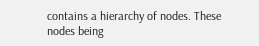contains a hierarchy of nodes. These nodes being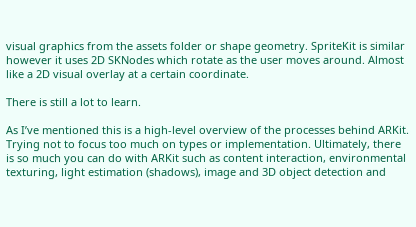visual graphics from the assets folder or shape geometry. SpriteKit is similar however it uses 2D SKNodes which rotate as the user moves around. Almost like a 2D visual overlay at a certain coordinate.

There is still a lot to learn.

As I’ve mentioned this is a high-level overview of the processes behind ARKit. Trying not to focus too much on types or implementation. Ultimately, there is so much you can do with ARKit such as content interaction, environmental texturing, light estimation (shadows), image and 3D object detection and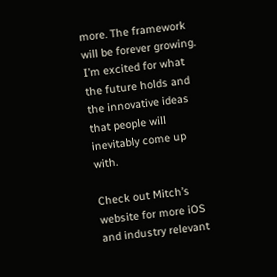more. The framework will be forever growing. I’m excited for what the future holds and the innovative ideas that people will inevitably come up with.

Check out Mitch’s website for more iOS and industry relevant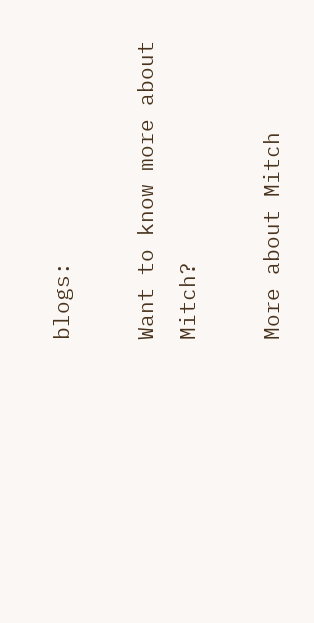blogs:

Want to know more about Mitch?

More about Mitch